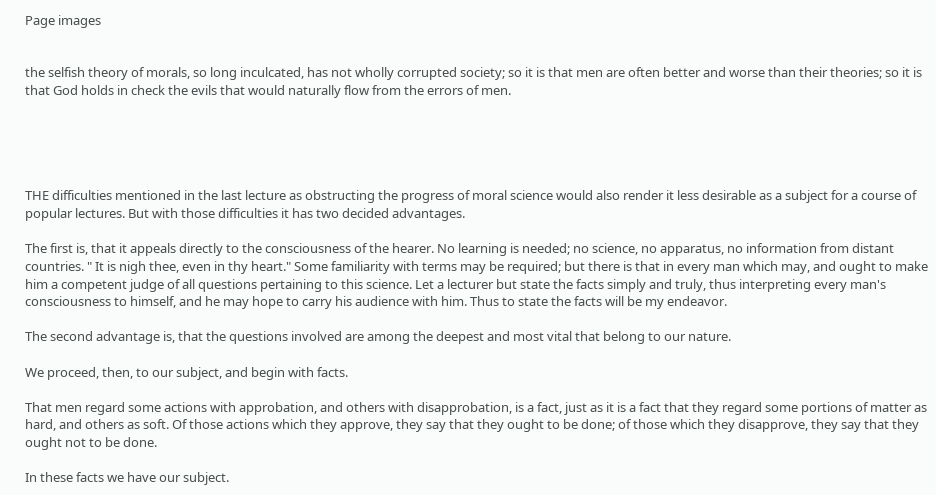Page images


the selfish theory of morals, so long inculcated, has not wholly corrupted society; so it is that men are often better and worse than their theories; so it is that God holds in check the evils that would naturally flow from the errors of men.





THE difficulties mentioned in the last lecture as obstructing the progress of moral science would also render it less desirable as a subject for a course of popular lectures. But with those difficulties it has two decided advantages.

The first is, that it appeals directly to the consciousness of the hearer. No learning is needed; no science, no apparatus, no information from distant countries. " It is nigh thee, even in thy heart." Some familiarity with terms may be required; but there is that in every man which may, and ought to make him a competent judge of all questions pertaining to this science. Let a lecturer but state the facts simply and truly, thus interpreting every man's consciousness to himself, and he may hope to carry his audience with him. Thus to state the facts will be my endeavor.

The second advantage is, that the questions involved are among the deepest and most vital that belong to our nature.

We proceed, then, to our subject, and begin with facts.

That men regard some actions with approbation, and others with disapprobation, is a fact, just as it is a fact that they regard some portions of matter as hard, and others as soft. Of those actions which they approve, they say that they ought to be done; of those which they disapprove, they say that they ought not to be done.

In these facts we have our subject.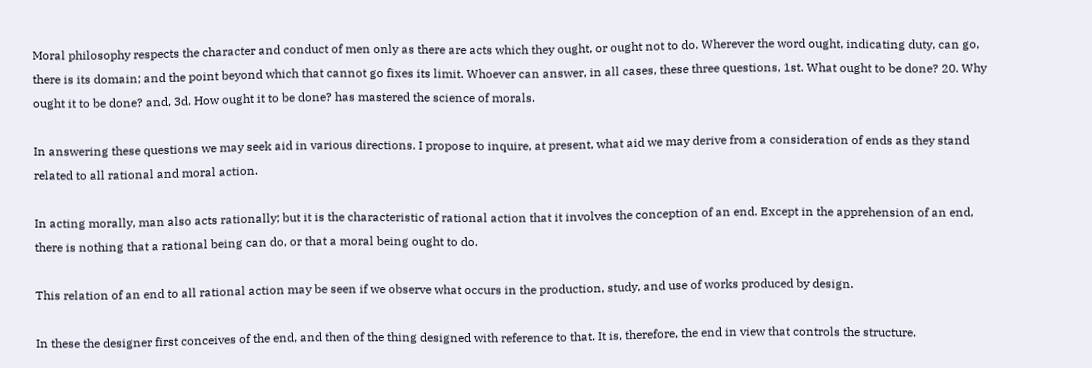Moral philosophy respects the character and conduct of men only as there are acts which they ought, or ought not to do. Wherever the word ought, indicating duty, can go, there is its domain; and the point beyond which that cannot go fixes its limit. Whoever can answer, in all cases, these three questions, 1st. What ought to be done? 20. Why ought it to be done? and, 3d. How ought it to be done? has mastered the science of morals.

In answering these questions we may seek aid in various directions. I propose to inquire, at present, what aid we may derive from a consideration of ends as they stand related to all rational and moral action.

In acting morally, man also acts rationally; but it is the characteristic of rational action that it involves the conception of an end. Except in the apprehension of an end, there is nothing that a rational being can do, or that a moral being ought to do.

This relation of an end to all rational action may be seen if we observe what occurs in the production, study, and use of works produced by design.

In these the designer first conceives of the end, and then of the thing designed with reference to that. It is, therefore, the end in view that controls the structure.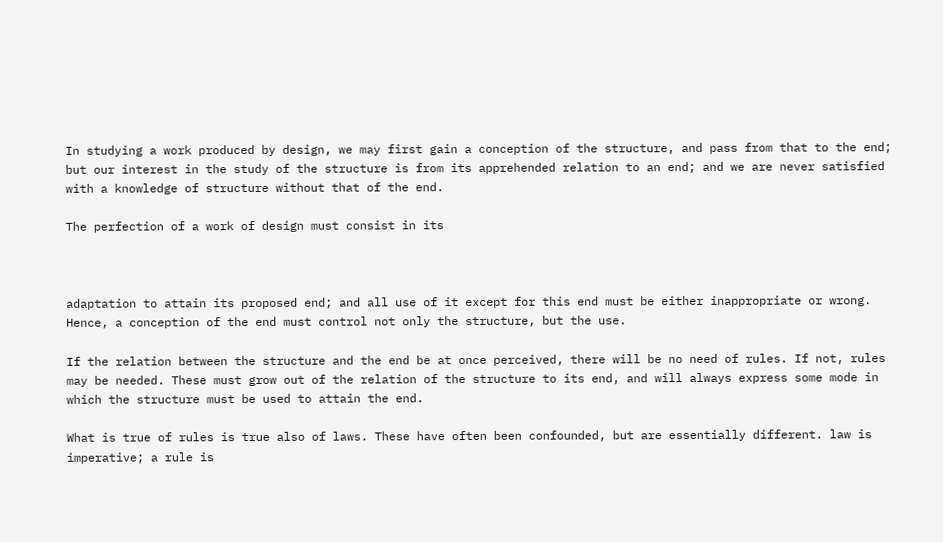In studying a work produced by design, we may first gain a conception of the structure, and pass from that to the end; but our interest in the study of the structure is from its apprehended relation to an end; and we are never satisfied with a knowledge of structure without that of the end.

The perfection of a work of design must consist in its



adaptation to attain its proposed end; and all use of it except for this end must be either inappropriate or wrong. Hence, a conception of the end must control not only the structure, but the use.

If the relation between the structure and the end be at once perceived, there will be no need of rules. If not, rules may be needed. These must grow out of the relation of the structure to its end, and will always express some mode in which the structure must be used to attain the end.

What is true of rules is true also of laws. These have often been confounded, but are essentially different. law is imperative; a rule is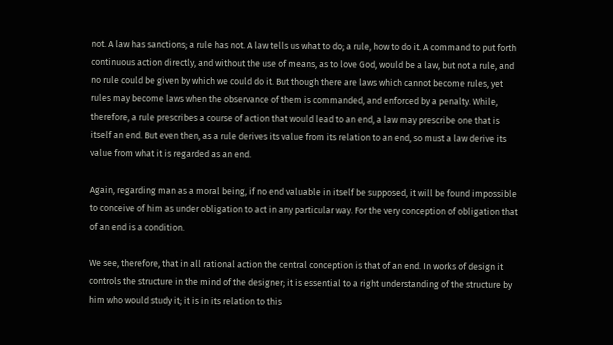not. A law has sanctions; a rule has not. A law tells us what to do; a rule, how to do it. A command to put forth continuous action directly, and without the use of means, as to love God, would be a law, but not a rule, and no rule could be given by which we could do it. But though there are laws which cannot become rules, yet rules may become laws when the observance of them is commanded, and enforced by a penalty. While, therefore, a rule prescribes a course of action that would lead to an end, a law may prescribe one that is itself an end. But even then, as a rule derives its value from its relation to an end, so must a law derive its value from what it is regarded as an end.

Again, regarding man as a moral being, if no end valuable in itself be supposed, it will be found impossible to conceive of him as under obligation to act in any particular way. For the very conception of obligation that of an end is a condition.

We see, therefore, that in all rational action the central conception is that of an end. In works of design it controls the structure in the mind of the designer; it is essential to a right understanding of the structure by him who would study it; it is in its relation to this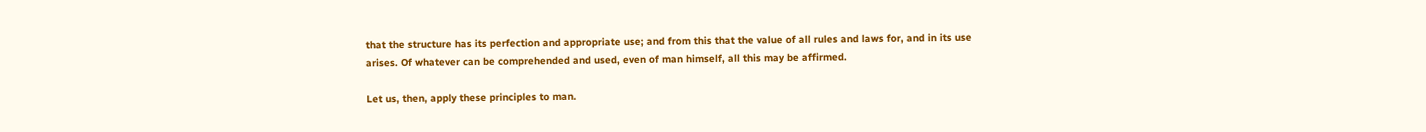that the structure has its perfection and appropriate use; and from this that the value of all rules and laws for, and in its use arises. Of whatever can be comprehended and used, even of man himself, all this may be affirmed.

Let us, then, apply these principles to man.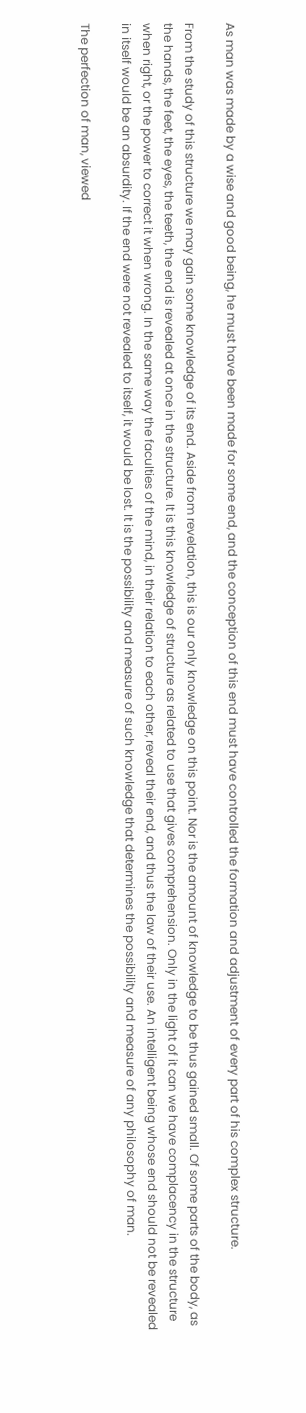As man was made by a wise and good being, he must have been made for some end, and the conception of this end must have controlled the formation and adjustment of every part of his complex structure.

From the study of this structure we may gain some knowledge of its end. Aside from revelation, this is our only knowledge on this point. Nor is the amount of knowledge to be thus gained small. Of some parts of the body, as the hands, the feet, the eyes, the teeth, the end is revealed at once in the structure. It is this knowledge of structure as related to use that gives comprehension. Only in the light of it can we have complacency in the structure when right, or the power to correct it when wrong. In the same way the faculties of the mind, in their relation to each other, reveal their end, and thus the law of their use. An intelligent being whose end should not be revealed in itself would be an absurdity. If the end were not revealed to itself, it would be lost. It is the possibility and measure of such knowledge that determines the possibility and measure of any philosophy of man.

The perfection of man, viewed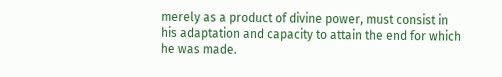merely as a product of divine power, must consist in his adaptation and capacity to attain the end for which he was made.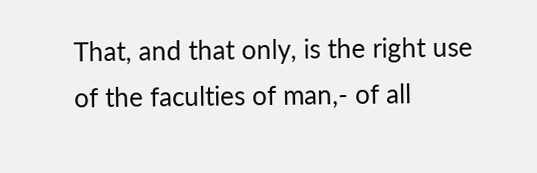That, and that only, is the right use of the faculties of man,- of all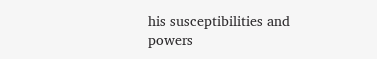his susceptibilities and powers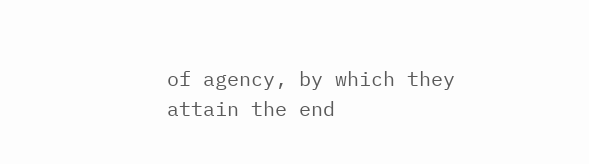of agency, by which they attain the end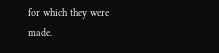for which they were made.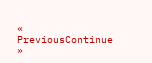« PreviousContinue »